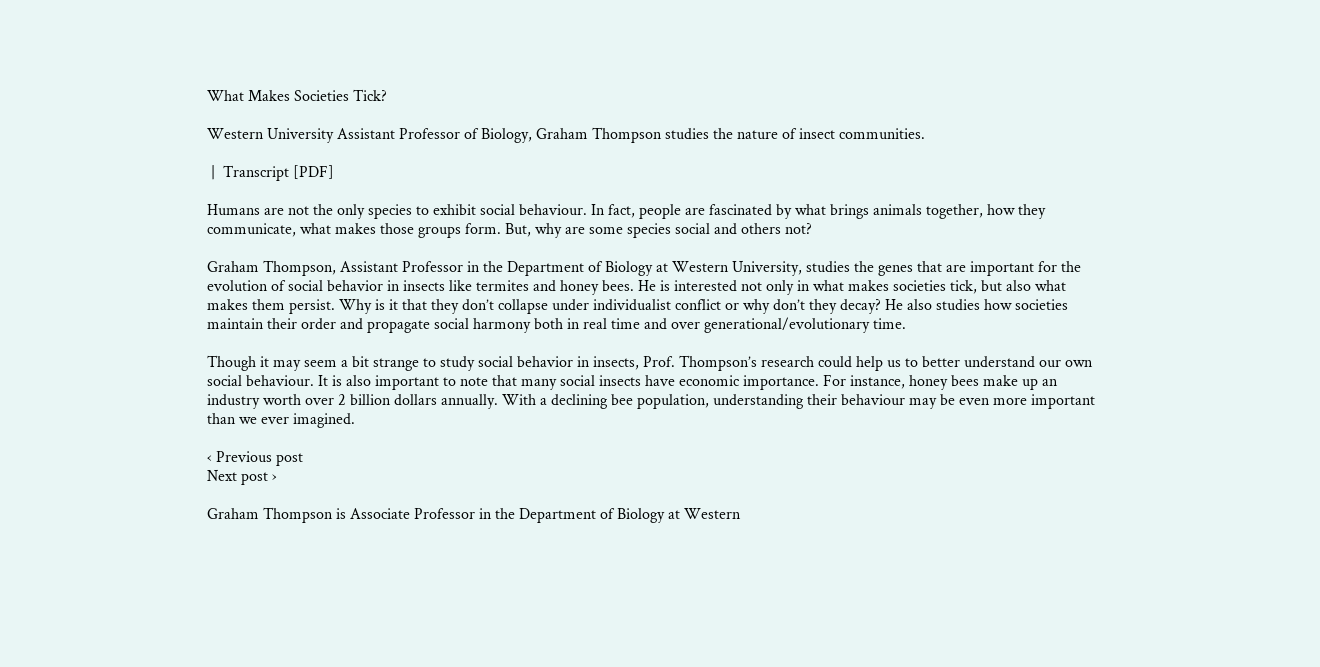What Makes Societies Tick?

Western University Assistant Professor of Biology, Graham Thompson studies the nature of insect communities.

 |  Transcript [PDF]

Humans are not the only species to exhibit social behaviour. In fact, people are fascinated by what brings animals together, how they communicate, what makes those groups form. But, why are some species social and others not?

Graham Thompson, Assistant Professor in the Department of Biology at Western University, studies the genes that are important for the evolution of social behavior in insects like termites and honey bees. He is interested not only in what makes societies tick, but also what makes them persist. Why is it that they don’t collapse under individualist conflict or why don’t they decay? He also studies how societies maintain their order and propagate social harmony both in real time and over generational/evolutionary time.

Though it may seem a bit strange to study social behavior in insects, Prof. Thompson’s research could help us to better understand our own social behaviour. It is also important to note that many social insects have economic importance. For instance, honey bees make up an industry worth over 2 billion dollars annually. With a declining bee population, understanding their behaviour may be even more important than we ever imagined.

‹ Previous post
Next post ›

Graham Thompson is Associate Professor in the Department of Biology at Western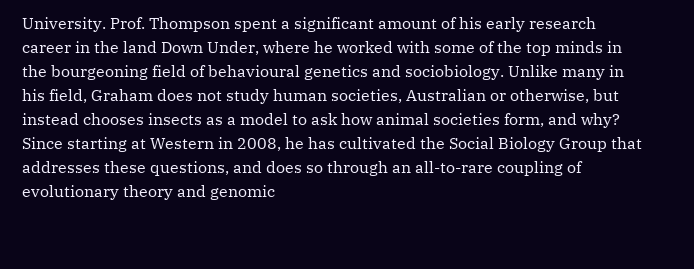University. Prof. Thompson spent a significant amount of his early research career in the land Down Under, where he worked with some of the top minds in the bourgeoning field of behavioural genetics and sociobiology. Unlike many in his field, Graham does not study human societies, Australian or otherwise, but instead chooses insects as a model to ask how animal societies form, and why? Since starting at Western in 2008, he has cultivated the Social Biology Group that addresses these questions, and does so through an all-to-rare coupling of evolutionary theory and genomic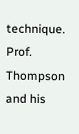technique. Prof. Thompson and his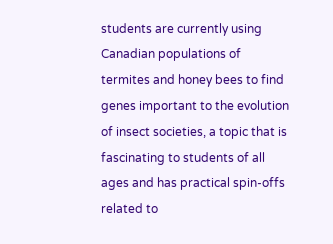students are currently using Canadian populations of termites and honey bees to find genes important to the evolution of insect societies, a topic that is fascinating to students of all ages and has practical spin-offs related to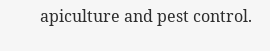apiculture and pest control.